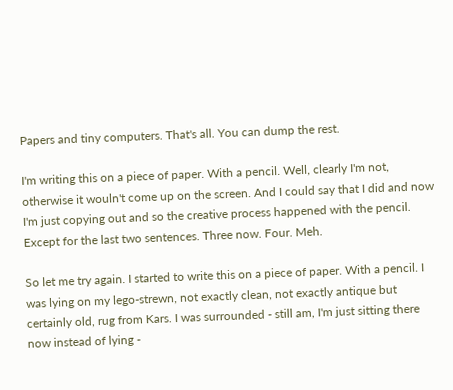Papers and tiny computers. That's all. You can dump the rest.

I'm writing this on a piece of paper. With a pencil. Well, clearly I'm not, otherwise it wouln't come up on the screen. And I could say that I did and now I'm just copying out and so the creative process happened with the pencil. Except for the last two sentences. Three now. Four. Meh.

So let me try again. I started to write this on a piece of paper. With a pencil. I was lying on my lego-strewn, not exactly clean, not exactly antique but certainly old, rug from Kars. I was surrounded - still am, I'm just sitting there now instead of lying -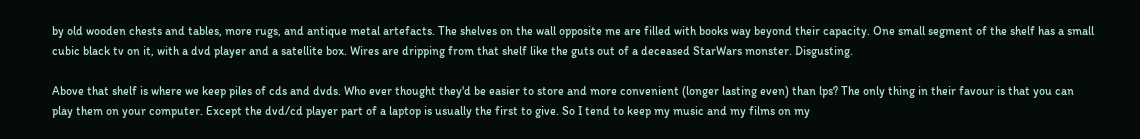by old wooden chests and tables, more rugs, and antique metal artefacts. The shelves on the wall opposite me are filled with books way beyond their capacity. One small segment of the shelf has a small cubic black tv on it, with a dvd player and a satellite box. Wires are dripping from that shelf like the guts out of a deceased StarWars monster. Disgusting.

Above that shelf is where we keep piles of cds and dvds. Who ever thought they'd be easier to store and more convenient (longer lasting even) than lps? The only thing in their favour is that you can play them on your computer. Except the dvd/cd player part of a laptop is usually the first to give. So I tend to keep my music and my films on my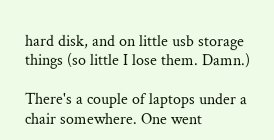hard disk, and on little usb storage things (so little I lose them. Damn.)

There's a couple of laptops under a chair somewhere. One went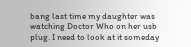bang last time my daughter was watching Doctor Who on her usb plug. I need to look at it someday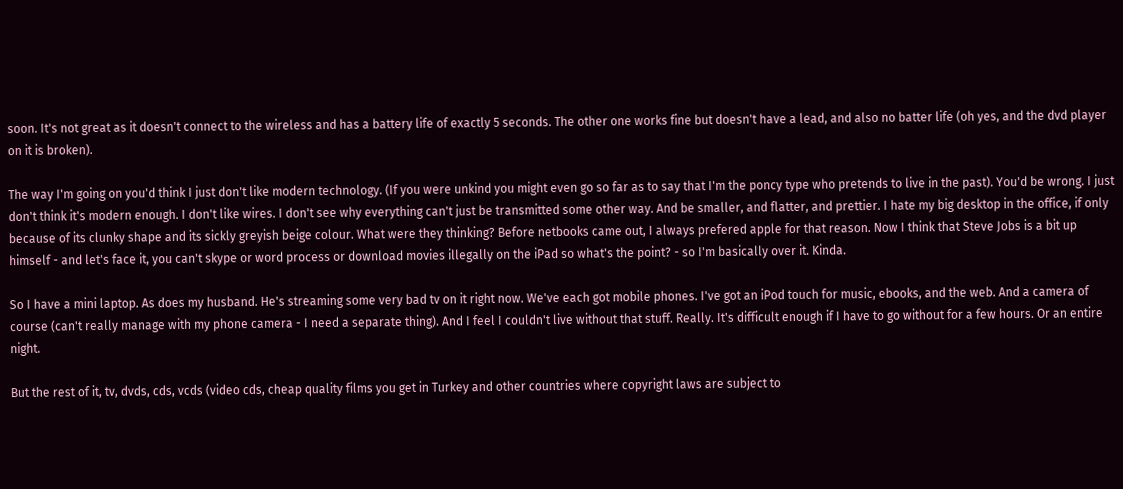soon. It's not great as it doesn't connect to the wireless and has a battery life of exactly 5 seconds. The other one works fine but doesn't have a lead, and also no batter life (oh yes, and the dvd player on it is broken).

The way I'm going on you'd think I just don't like modern technology. (If you were unkind you might even go so far as to say that I'm the poncy type who pretends to live in the past). You'd be wrong. I just don't think it's modern enough. I don't like wires. I don't see why everything can't just be transmitted some other way. And be smaller, and flatter, and prettier. I hate my big desktop in the office, if only because of its clunky shape and its sickly greyish beige colour. What were they thinking? Before netbooks came out, I always prefered apple for that reason. Now I think that Steve Jobs is a bit up himself - and let's face it, you can't skype or word process or download movies illegally on the iPad so what's the point? - so I'm basically over it. Kinda.

So I have a mini laptop. As does my husband. He's streaming some very bad tv on it right now. We've each got mobile phones. I've got an iPod touch for music, ebooks, and the web. And a camera of course (can't really manage with my phone camera - I need a separate thing). And I feel I couldn't live without that stuff. Really. It's difficult enough if I have to go without for a few hours. Or an entire night.

But the rest of it, tv, dvds, cds, vcds (video cds, cheap quality films you get in Turkey and other countries where copyright laws are subject to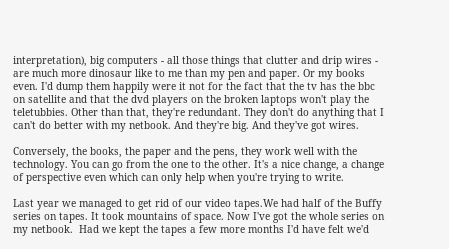interpretation), big computers - all those things that clutter and drip wires - are much more dinosaur like to me than my pen and paper. Or my books even. I'd dump them happily were it not for the fact that the tv has the bbc on satellite and that the dvd players on the broken laptops won't play the teletubbies. Other than that, they're redundant. They don't do anything that I can't do better with my netbook. And they're big. And they've got wires.

Conversely, the books, the paper and the pens, they work well with the technology. You can go from the one to the other. It's a nice change, a change of perspective even which can only help when you're trying to write.

Last year we managed to get rid of our video tapes.We had half of the Buffy series on tapes. It took mountains of space. Now I've got the whole series on my netbook.  Had we kept the tapes a few more months I'd have felt we'd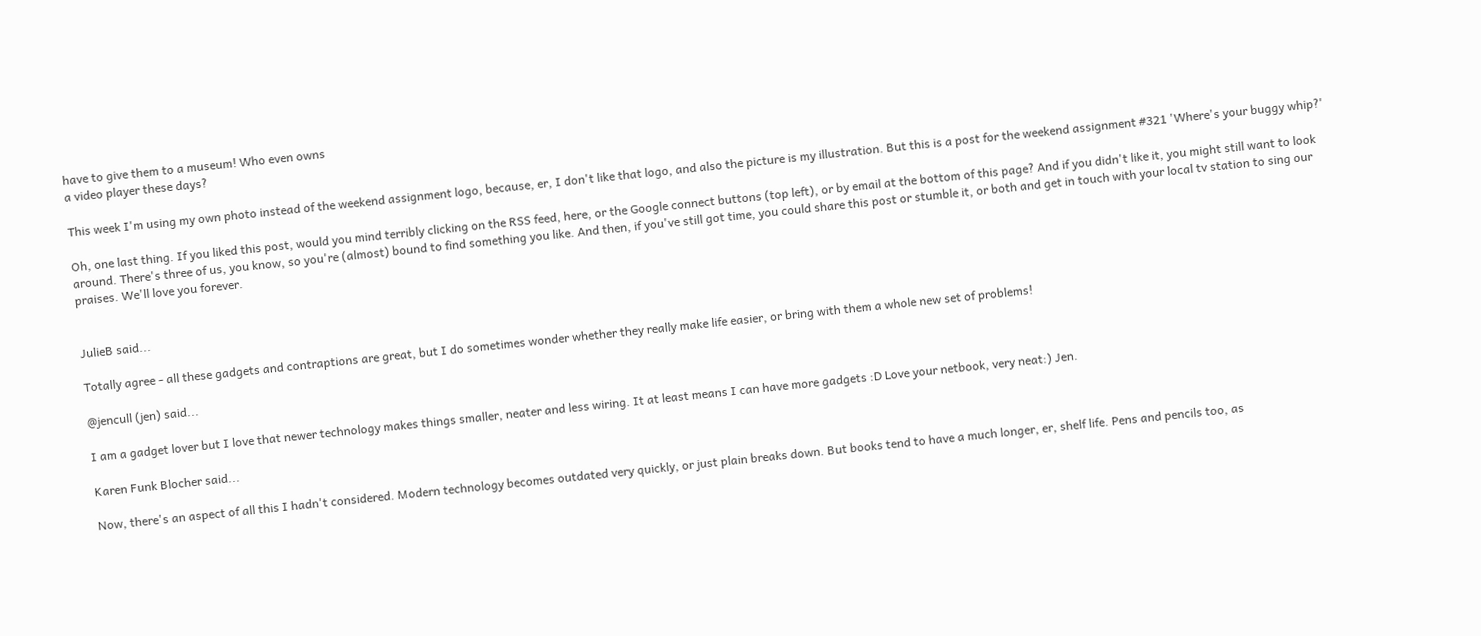have to give them to a museum! Who even owns
a video player these days?

This week I'm using my own photo instead of the weekend assignment logo, because, er, I don't like that logo, and also the picture is my illustration. But this is a post for the weekend assignment #321 'Where's your buggy whip?'

Oh, one last thing. If you liked this post, would you mind terribly clicking on the RSS feed, here, or the Google connect buttons (top left), or by email at the bottom of this page? And if you didn't like it, you might still want to look around. There's three of us, you know, so you're (almost) bound to find something you like. And then, if you've still got time, you could share this post or stumble it, or both and get in touch with your local tv station to sing our praises. We'll love you forever.


JulieB said...

Totally agree - all these gadgets and contraptions are great, but I do sometimes wonder whether they really make life easier, or bring with them a whole new set of problems!

@jencull (jen) said...

I am a gadget lover but I love that newer technology makes things smaller, neater and less wiring. It at least means I can have more gadgets :D Love your netbook, very neat:) Jen.

Karen Funk Blocher said...

Now, there's an aspect of all this I hadn't considered. Modern technology becomes outdated very quickly, or just plain breaks down. But books tend to have a much longer, er, shelf life. Pens and pencils too, as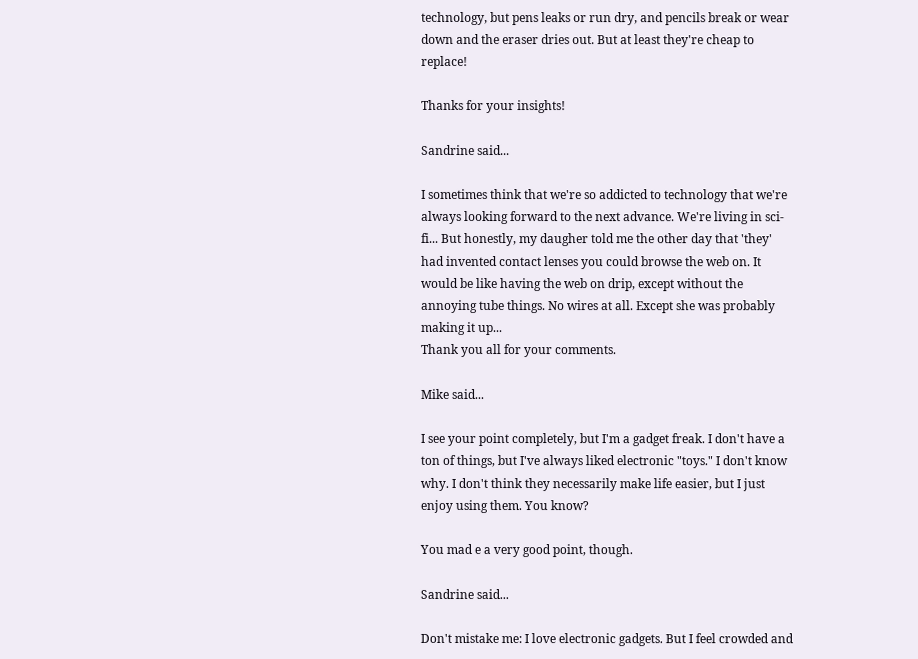technology, but pens leaks or run dry, and pencils break or wear down and the eraser dries out. But at least they're cheap to replace!

Thanks for your insights!

Sandrine said...

I sometimes think that we're so addicted to technology that we're always looking forward to the next advance. We're living in sci-fi... But honestly, my daugher told me the other day that 'they' had invented contact lenses you could browse the web on. It would be like having the web on drip, except without the annoying tube things. No wires at all. Except she was probably making it up...
Thank you all for your comments.

Mike said...

I see your point completely, but I'm a gadget freak. I don't have a ton of things, but I've always liked electronic "toys." I don't know why. I don't think they necessarily make life easier, but I just enjoy using them. You know?

You mad e a very good point, though.

Sandrine said...

Don't mistake me: I love electronic gadgets. But I feel crowded and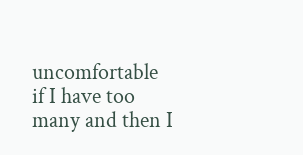uncomfortable if I have too many and then I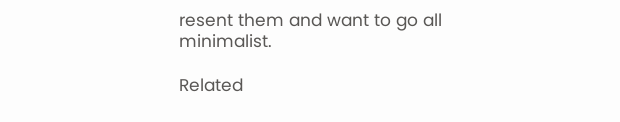resent them and want to go all minimalist.

Related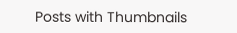Posts with Thumbnails